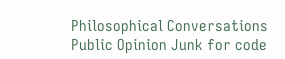Philosophical Conversations Public Opinion Junk for code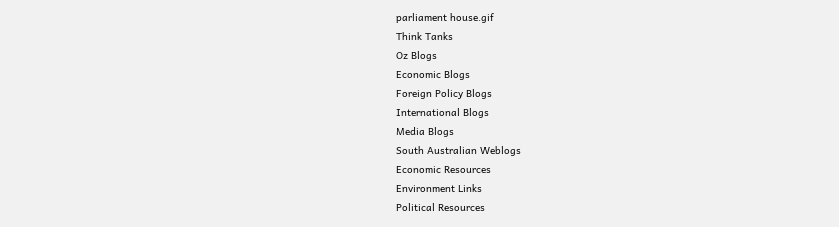parliament house.gif
Think Tanks
Oz Blogs
Economic Blogs
Foreign Policy Blogs
International Blogs
Media Blogs
South Australian Weblogs
Economic Resources
Environment Links
Political Resources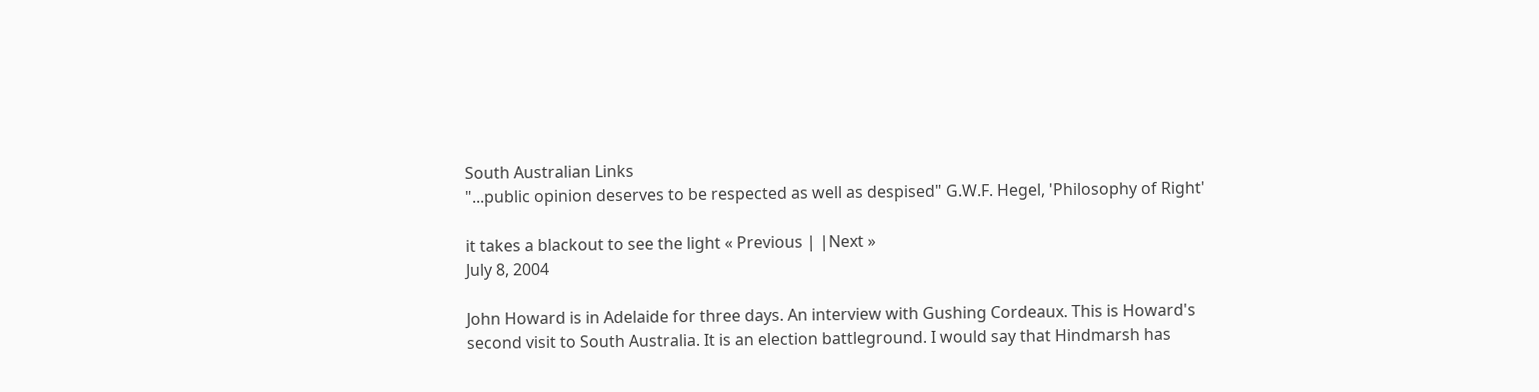South Australian Links
"...public opinion deserves to be respected as well as despised" G.W.F. Hegel, 'Philosophy of Right'

it takes a blackout to see the light « Previous | |Next »
July 8, 2004

John Howard is in Adelaide for three days. An interview with Gushing Cordeaux. This is Howard's second visit to South Australia. It is an election battleground. I would say that Hindmarsh has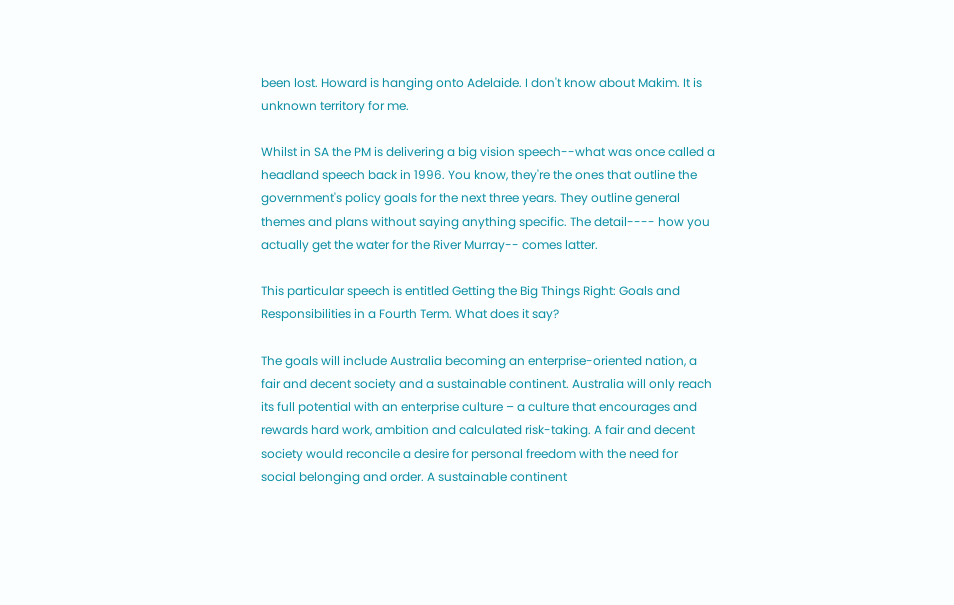been lost. Howard is hanging onto Adelaide. I don't know about Makim. It is unknown territory for me.

Whilst in SA the PM is delivering a big vision speech--what was once called a headland speech back in 1996. You know, they're the ones that outline the government's policy goals for the next three years. They outline general themes and plans without saying anything specific. The detail---- how you actually get the water for the River Murray-- comes latter.

This particular speech is entitled Getting the Big Things Right: Goals and Responsibilities in a Fourth Term. What does it say?

The goals will include Australia becoming an enterprise-oriented nation, a fair and decent society and a sustainable continent. Australia will only reach its full potential with an enterprise culture – a culture that encourages and rewards hard work, ambition and calculated risk-taking. A fair and decent society would reconcile a desire for personal freedom with the need for social belonging and order. A sustainable continent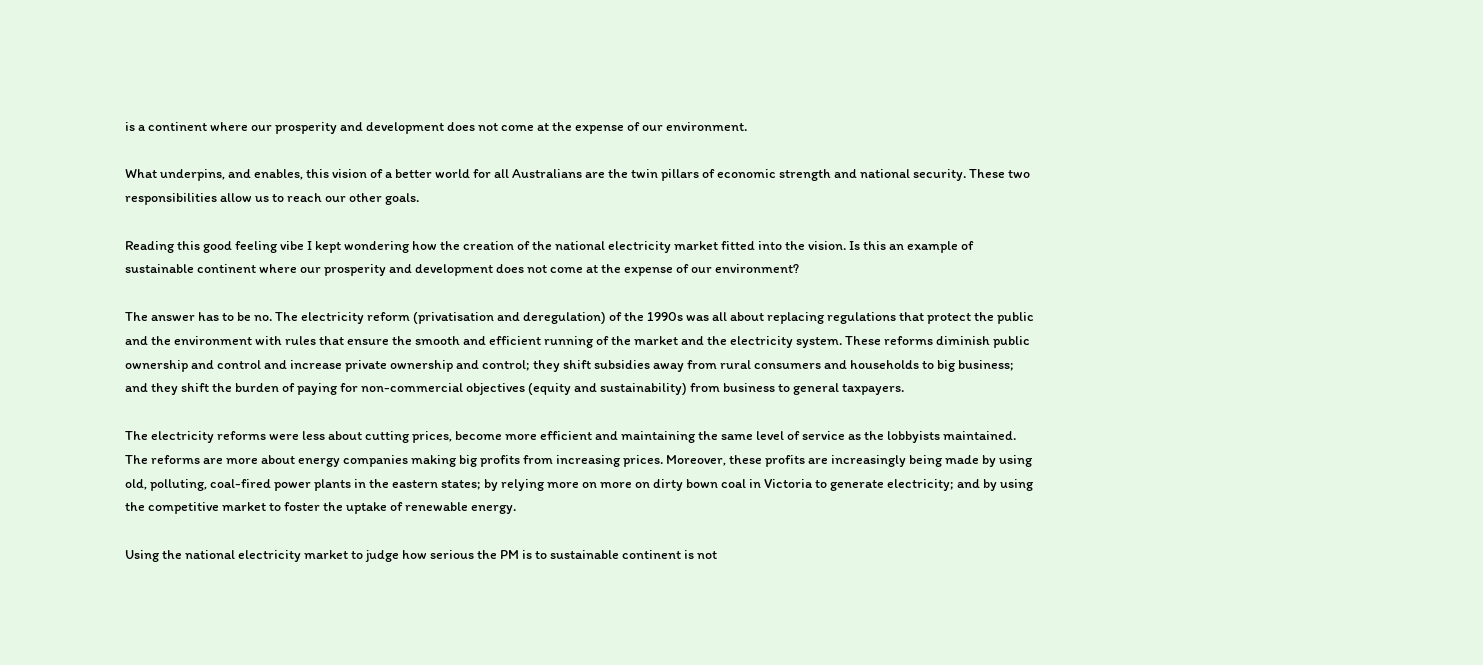is a continent where our prosperity and development does not come at the expense of our environment.

What underpins, and enables, this vision of a better world for all Australians are the twin pillars of economic strength and national security. These two responsibilities allow us to reach our other goals.

Reading this good feeling vibe I kept wondering how the creation of the national electricity market fitted into the vision. Is this an example of sustainable continent where our prosperity and development does not come at the expense of our environment?

The answer has to be no. The electricity reform (privatisation and deregulation) of the 1990s was all about replacing regulations that protect the public and the environment with rules that ensure the smooth and efficient running of the market and the electricity system. These reforms diminish public ownership and control and increase private ownership and control; they shift subsidies away from rural consumers and households to big business; and they shift the burden of paying for non-commercial objectives (equity and sustainability) from business to general taxpayers.

The electricity reforms were less about cutting prices, become more efficient and maintaining the same level of service as the lobbyists maintained. The reforms are more about energy companies making big profits from increasing prices. Moreover, these profits are increasingly being made by using old, polluting, coal-fired power plants in the eastern states; by relying more on more on dirty bown coal in Victoria to generate electricity; and by using the competitive market to foster the uptake of renewable energy.

Using the national electricity market to judge how serious the PM is to sustainable continent is not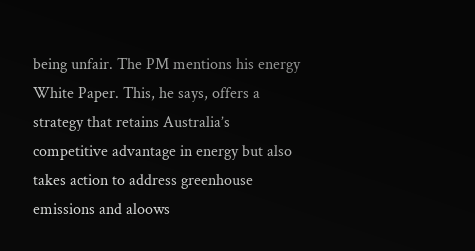being unfair. The PM mentions his energy White Paper. This, he says, offers a strategy that retains Australia’s competitive advantage in energy but also takes action to address greenhouse emissions and aloows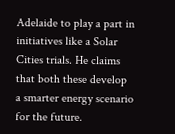Adelaide to play a part in initiatives like a Solar Cities trials. He claims that both these develop a smarter energy scenario for the future.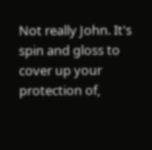Not really John. It's spin and gloss to cover up your protection of,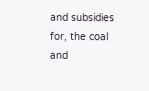and subsidies for, the coal and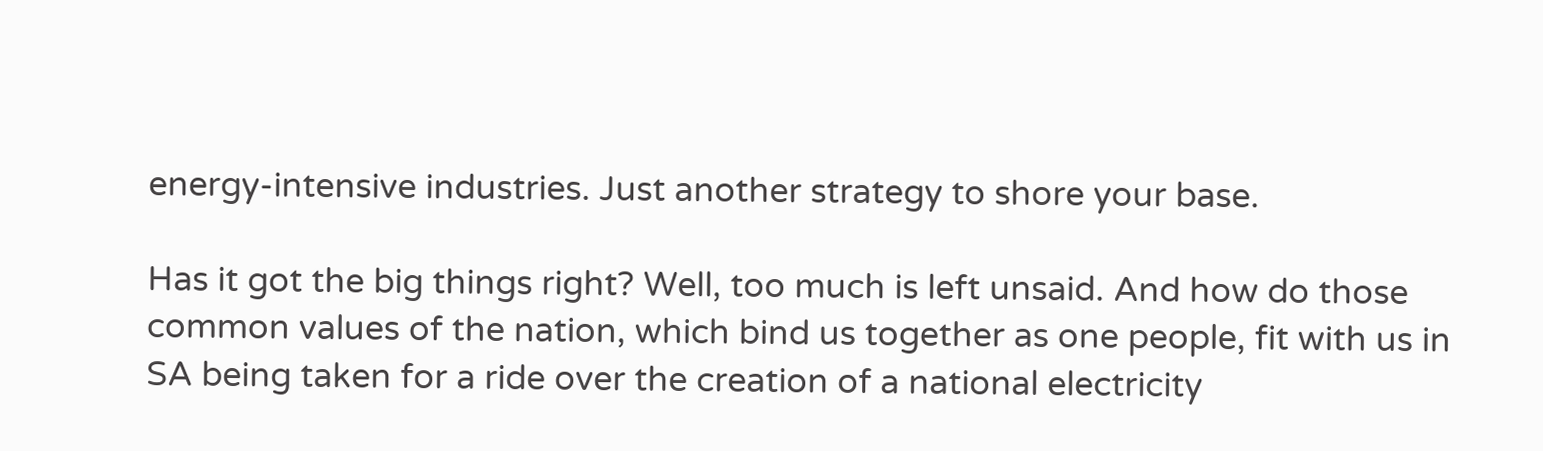energy-intensive industries. Just another strategy to shore your base.

Has it got the big things right? Well, too much is left unsaid. And how do those common values of the nation, which bind us together as one people, fit with us in SA being taken for a ride over the creation of a national electricity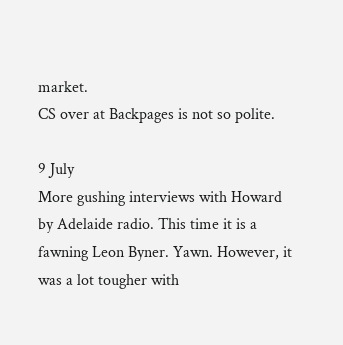market.
CS over at Backpages is not so polite.

9 July
More gushing interviews with Howard by Adelaide radio. This time it is a fawning Leon Byner. Yawn. However, it was a lot tougher with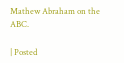Mathew Abraham on the ABC.

| Posted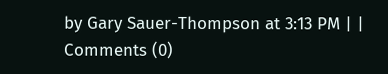by Gary Sauer-Thompson at 3:13 PM | | Comments (0)